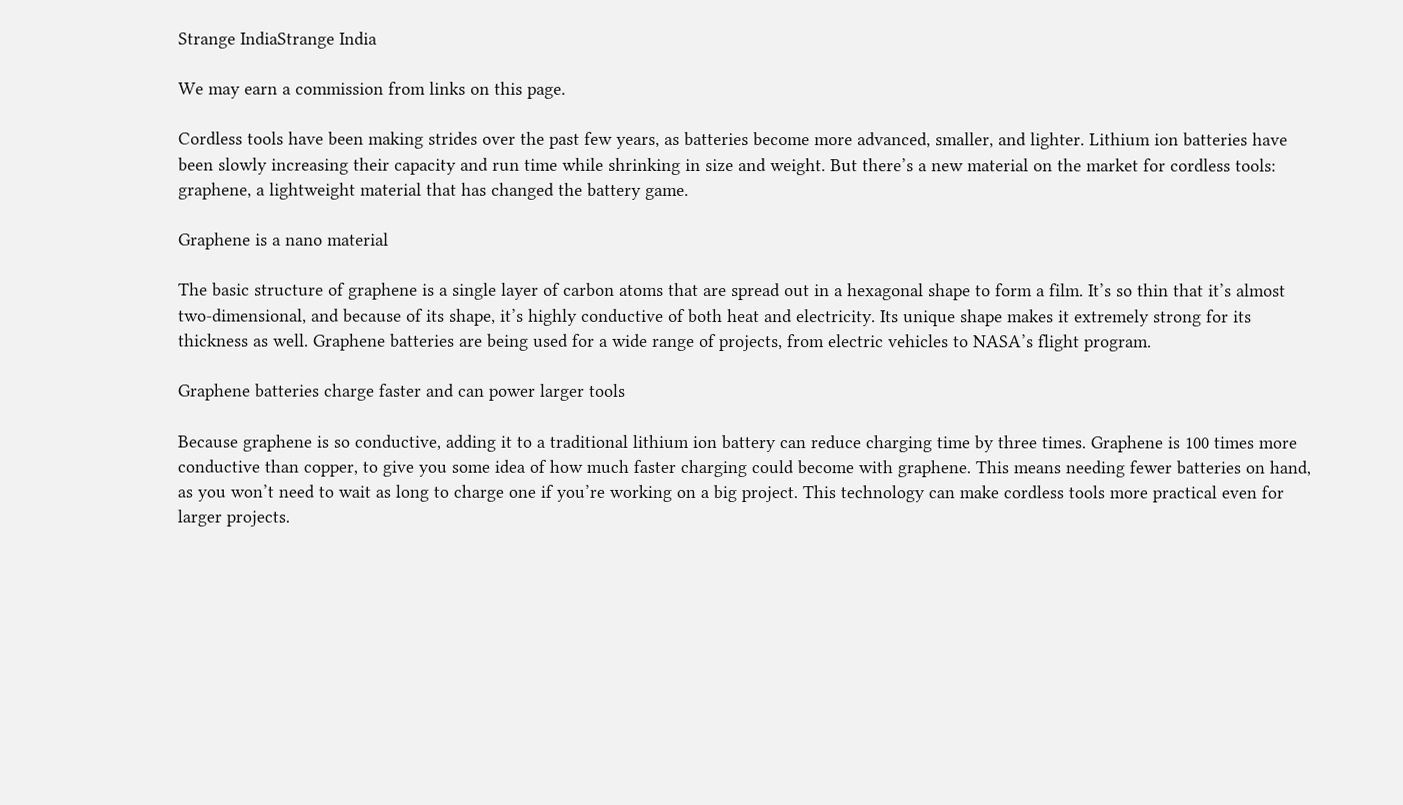Strange IndiaStrange India

We may earn a commission from links on this page.

Cordless tools have been making strides over the past few years, as batteries become more advanced, smaller, and lighter. Lithium ion batteries have been slowly increasing their capacity and run time while shrinking in size and weight. But there’s a new material on the market for cordless tools: graphene, a lightweight material that has changed the battery game.

Graphene is a nano material

The basic structure of graphene is a single layer of carbon atoms that are spread out in a hexagonal shape to form a film. It’s so thin that it’s almost two-dimensional, and because of its shape, it’s highly conductive of both heat and electricity. Its unique shape makes it extremely strong for its thickness as well. Graphene batteries are being used for a wide range of projects, from electric vehicles to NASA’s flight program.

Graphene batteries charge faster and can power larger tools

Because graphene is so conductive, adding it to a traditional lithium ion battery can reduce charging time by three times. Graphene is 100 times more conductive than copper, to give you some idea of how much faster charging could become with graphene. This means needing fewer batteries on hand, as you won’t need to wait as long to charge one if you’re working on a big project. This technology can make cordless tools more practical even for larger projects.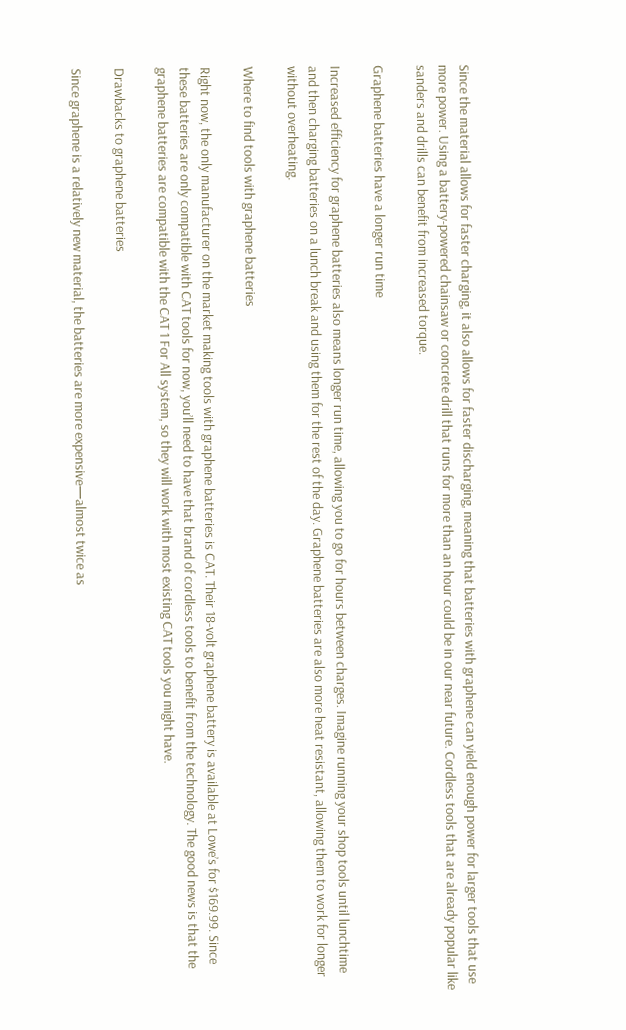Since the material allows for faster charging, it also allows for faster discharging, meaning that batteries with graphene can yield enough power for larger tools that use more power. Using a battery-powered chainsaw or concrete drill that runs for more than an hour could be in our near future. Cordless tools that are already popular like sanders and drills can benefit from increased torque.

Graphene batteries have a longer run time

Increased efficiency for graphene batteries also means longer run time, allowing you to go for hours between charges. Imagine running your shop tools until lunchtime and then charging batteries on a lunch break and using them for the rest of the day. Graphene batteries are also more heat resistant, allowing them to work for longer without overheating.

Where to find tools with graphene batteries

Right now, the only manufacturer on the market making tools with graphene batteries is CAT. Their 18-volt graphene battery is available at Lowe’s for $169.99. Since these batteries are only compatible with CAT tools for now, you’ll need to have that brand of cordless tools to benefit from the technology. The good news is that the graphene batteries are compatible with the CAT 1 For All system, so they will work with most existing CAT tools you might have.

Drawbacks to graphene batteries

Since graphene is a relatively new material, the batteries are more expensive—almost twice as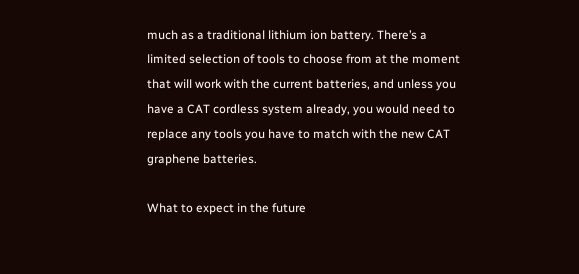much as a traditional lithium ion battery. There’s a limited selection of tools to choose from at the moment that will work with the current batteries, and unless you have a CAT cordless system already, you would need to replace any tools you have to match with the new CAT graphene batteries.

What to expect in the future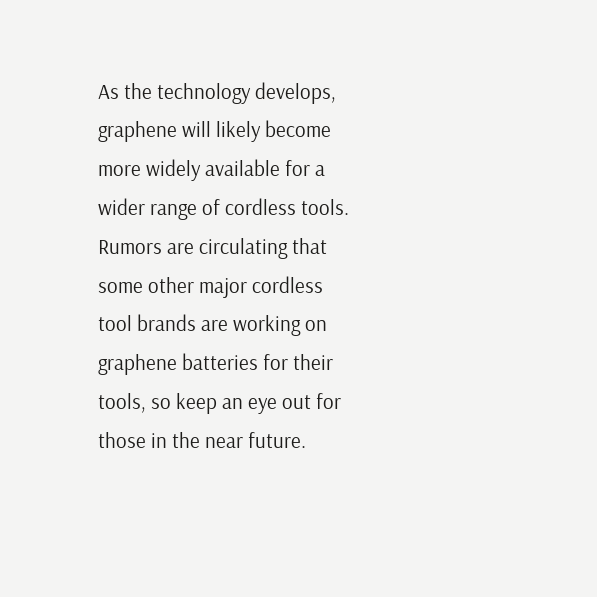As the technology develops, graphene will likely become more widely available for a wider range of cordless tools. Rumors are circulating that some other major cordless tool brands are working on graphene batteries for their tools, so keep an eye out for those in the near future.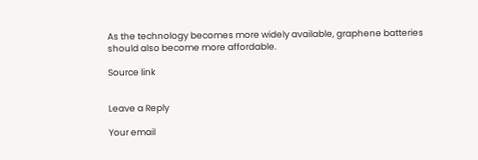As the technology becomes more widely available, graphene batteries should also become more affordable.

Source link


Leave a Reply

Your email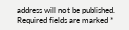address will not be published. Required fields are marked *